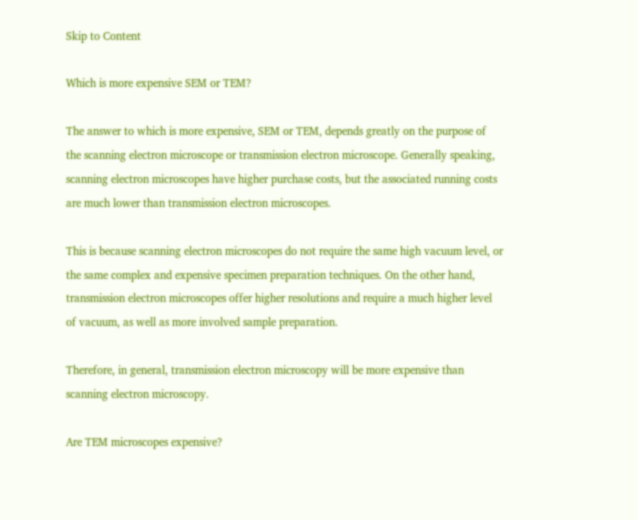Skip to Content

Which is more expensive SEM or TEM?

The answer to which is more expensive, SEM or TEM, depends greatly on the purpose of the scanning electron microscope or transmission electron microscope. Generally speaking, scanning electron microscopes have higher purchase costs, but the associated running costs are much lower than transmission electron microscopes.

This is because scanning electron microscopes do not require the same high vacuum level, or the same complex and expensive specimen preparation techniques. On the other hand, transmission electron microscopes offer higher resolutions and require a much higher level of vacuum, as well as more involved sample preparation.

Therefore, in general, transmission electron microscopy will be more expensive than scanning electron microscopy.

Are TEM microscopes expensive?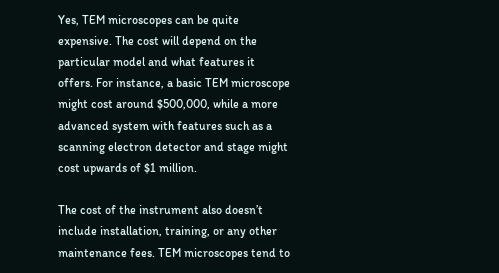Yes, TEM microscopes can be quite expensive. The cost will depend on the particular model and what features it offers. For instance, a basic TEM microscope might cost around $500,000, while a more advanced system with features such as a scanning electron detector and stage might cost upwards of $1 million.

The cost of the instrument also doesn’t include installation, training, or any other maintenance fees. TEM microscopes tend to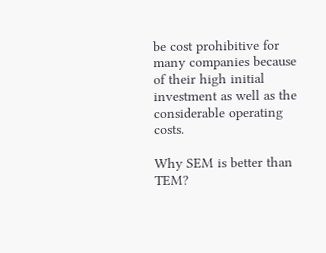be cost prohibitive for many companies because of their high initial investment as well as the considerable operating costs.

Why SEM is better than TEM?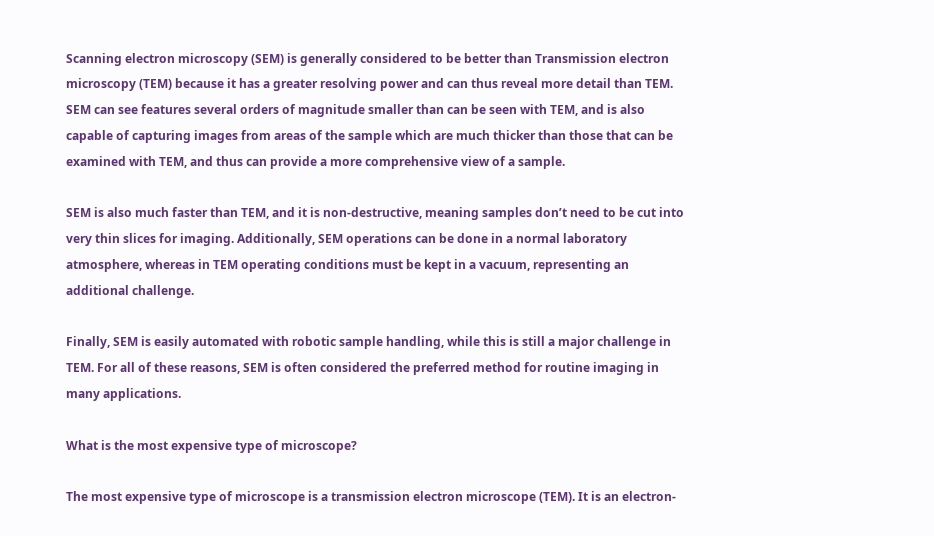Scanning electron microscopy (SEM) is generally considered to be better than Transmission electron microscopy (TEM) because it has a greater resolving power and can thus reveal more detail than TEM. SEM can see features several orders of magnitude smaller than can be seen with TEM, and is also capable of capturing images from areas of the sample which are much thicker than those that can be examined with TEM, and thus can provide a more comprehensive view of a sample.

SEM is also much faster than TEM, and it is non-destructive, meaning samples don’t need to be cut into very thin slices for imaging. Additionally, SEM operations can be done in a normal laboratory atmosphere, whereas in TEM operating conditions must be kept in a vacuum, representing an additional challenge.

Finally, SEM is easily automated with robotic sample handling, while this is still a major challenge in TEM. For all of these reasons, SEM is often considered the preferred method for routine imaging in many applications.

What is the most expensive type of microscope?

The most expensive type of microscope is a transmission electron microscope (TEM). It is an electron-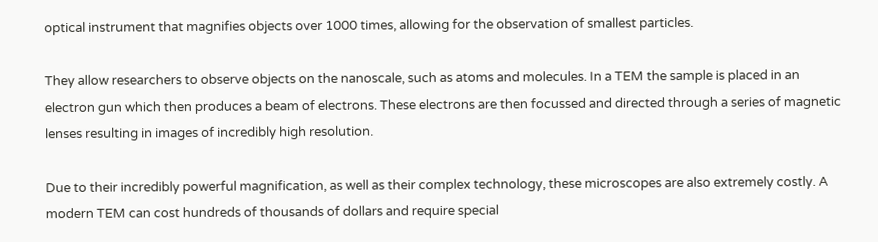optical instrument that magnifies objects over 1000 times, allowing for the observation of smallest particles.

They allow researchers to observe objects on the nanoscale, such as atoms and molecules. In a TEM the sample is placed in an electron gun which then produces a beam of electrons. These electrons are then focussed and directed through a series of magnetic lenses resulting in images of incredibly high resolution.

Due to their incredibly powerful magnification, as well as their complex technology, these microscopes are also extremely costly. A modern TEM can cost hundreds of thousands of dollars and require special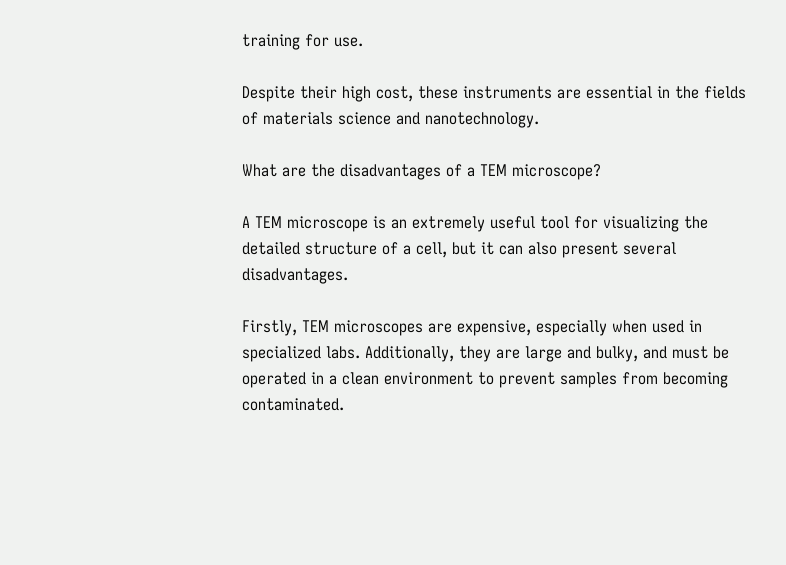training for use.

Despite their high cost, these instruments are essential in the fields of materials science and nanotechnology.

What are the disadvantages of a TEM microscope?

A TEM microscope is an extremely useful tool for visualizing the detailed structure of a cell, but it can also present several disadvantages.

Firstly, TEM microscopes are expensive, especially when used in specialized labs. Additionally, they are large and bulky, and must be operated in a clean environment to prevent samples from becoming contaminated.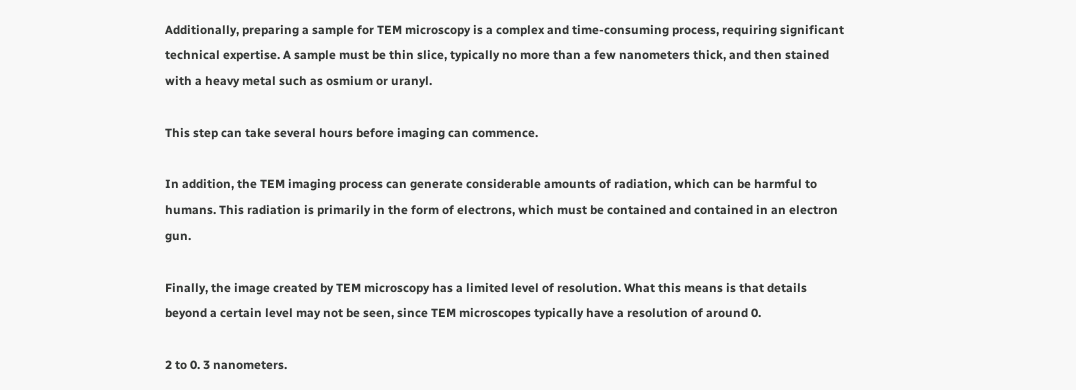Additionally, preparing a sample for TEM microscopy is a complex and time-consuming process, requiring significant technical expertise. A sample must be thin slice, typically no more than a few nanometers thick, and then stained with a heavy metal such as osmium or uranyl.

This step can take several hours before imaging can commence.

In addition, the TEM imaging process can generate considerable amounts of radiation, which can be harmful to humans. This radiation is primarily in the form of electrons, which must be contained and contained in an electron gun.

Finally, the image created by TEM microscopy has a limited level of resolution. What this means is that details beyond a certain level may not be seen, since TEM microscopes typically have a resolution of around 0.

2 to 0. 3 nanometers.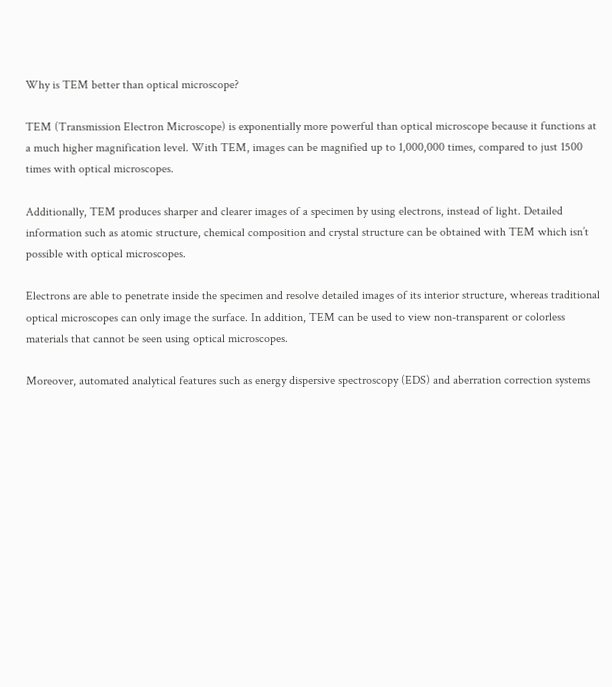Why is TEM better than optical microscope?

TEM (Transmission Electron Microscope) is exponentially more powerful than optical microscope because it functions at a much higher magnification level. With TEM, images can be magnified up to 1,000,000 times, compared to just 1500 times with optical microscopes.

Additionally, TEM produces sharper and clearer images of a specimen by using electrons, instead of light. Detailed information such as atomic structure, chemical composition and crystal structure can be obtained with TEM which isn’t possible with optical microscopes.

Electrons are able to penetrate inside the specimen and resolve detailed images of its interior structure, whereas traditional optical microscopes can only image the surface. In addition, TEM can be used to view non-transparent or colorless materials that cannot be seen using optical microscopes.

Moreover, automated analytical features such as energy dispersive spectroscopy (EDS) and aberration correction systems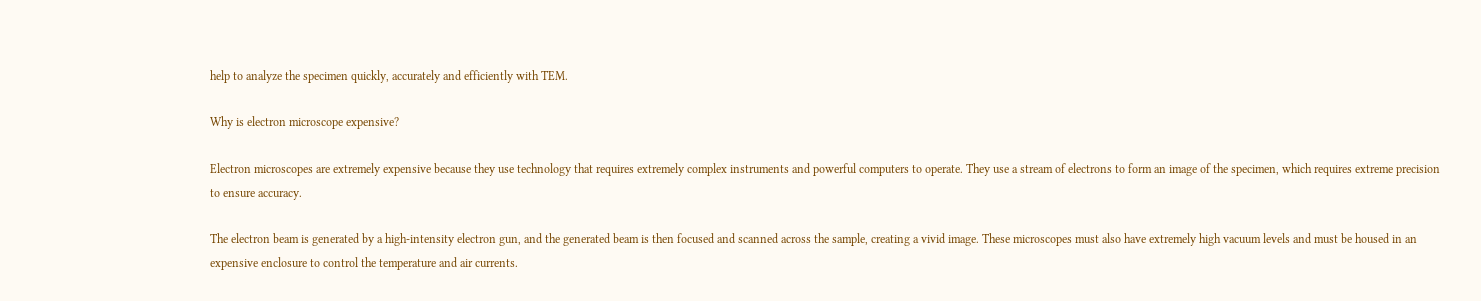help to analyze the specimen quickly, accurately and efficiently with TEM.

Why is electron microscope expensive?

Electron microscopes are extremely expensive because they use technology that requires extremely complex instruments and powerful computers to operate. They use a stream of electrons to form an image of the specimen, which requires extreme precision to ensure accuracy.

The electron beam is generated by a high-intensity electron gun, and the generated beam is then focused and scanned across the sample, creating a vivid image. These microscopes must also have extremely high vacuum levels and must be housed in an expensive enclosure to control the temperature and air currents.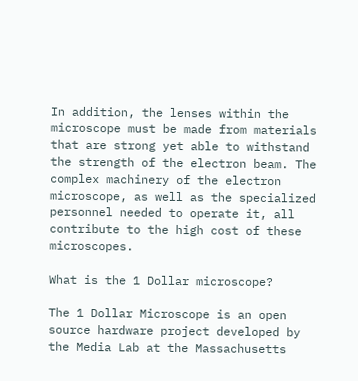In addition, the lenses within the microscope must be made from materials that are strong yet able to withstand the strength of the electron beam. The complex machinery of the electron microscope, as well as the specialized personnel needed to operate it, all contribute to the high cost of these microscopes.

What is the 1 Dollar microscope?

The 1 Dollar Microscope is an open source hardware project developed by the Media Lab at the Massachusetts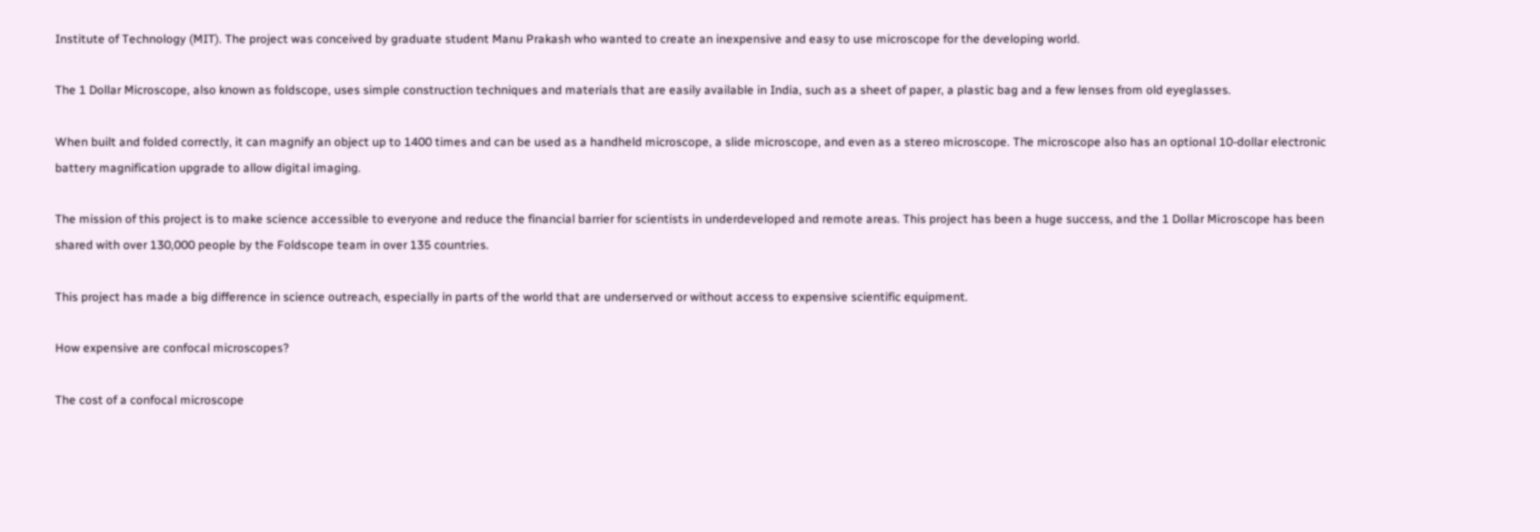Institute of Technology (MIT). The project was conceived by graduate student Manu Prakash who wanted to create an inexpensive and easy to use microscope for the developing world.

The 1 Dollar Microscope, also known as foldscope, uses simple construction techniques and materials that are easily available in India, such as a sheet of paper, a plastic bag and a few lenses from old eyeglasses.

When built and folded correctly, it can magnify an object up to 1400 times and can be used as a handheld microscope, a slide microscope, and even as a stereo microscope. The microscope also has an optional 10-dollar electronic battery magnification upgrade to allow digital imaging.

The mission of this project is to make science accessible to everyone and reduce the financial barrier for scientists in underdeveloped and remote areas. This project has been a huge success, and the 1 Dollar Microscope has been shared with over 130,000 people by the Foldscope team in over 135 countries.

This project has made a big difference in science outreach, especially in parts of the world that are underserved or without access to expensive scientific equipment.

How expensive are confocal microscopes?

The cost of a confocal microscope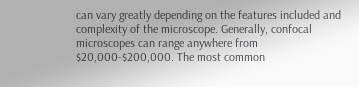can vary greatly depending on the features included and complexity of the microscope. Generally, confocal microscopes can range anywhere from $20,000-$200,000. The most common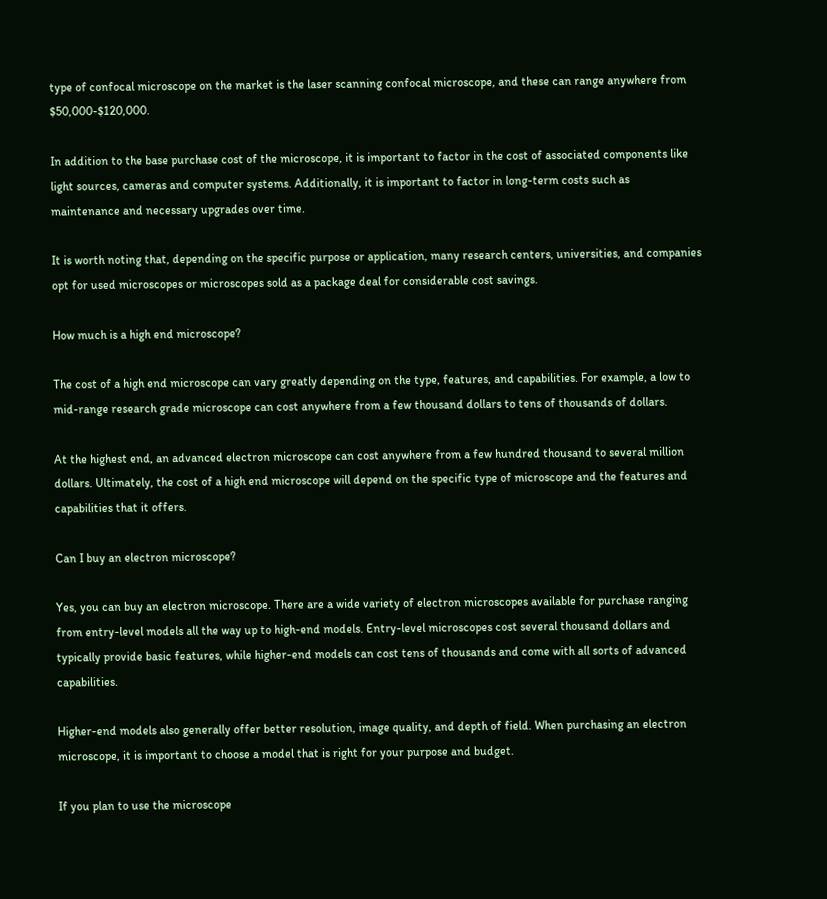type of confocal microscope on the market is the laser scanning confocal microscope, and these can range anywhere from $50,000-$120,000.

In addition to the base purchase cost of the microscope, it is important to factor in the cost of associated components like light sources, cameras and computer systems. Additionally, it is important to factor in long-term costs such as maintenance and necessary upgrades over time.

It is worth noting that, depending on the specific purpose or application, many research centers, universities, and companies opt for used microscopes or microscopes sold as a package deal for considerable cost savings.

How much is a high end microscope?

The cost of a high end microscope can vary greatly depending on the type, features, and capabilities. For example, a low to mid-range research grade microscope can cost anywhere from a few thousand dollars to tens of thousands of dollars.

At the highest end, an advanced electron microscope can cost anywhere from a few hundred thousand to several million dollars. Ultimately, the cost of a high end microscope will depend on the specific type of microscope and the features and capabilities that it offers.

Can I buy an electron microscope?

Yes, you can buy an electron microscope. There are a wide variety of electron microscopes available for purchase ranging from entry-level models all the way up to high-end models. Entry-level microscopes cost several thousand dollars and typically provide basic features, while higher-end models can cost tens of thousands and come with all sorts of advanced capabilities.

Higher-end models also generally offer better resolution, image quality, and depth of field. When purchasing an electron microscope, it is important to choose a model that is right for your purpose and budget.

If you plan to use the microscope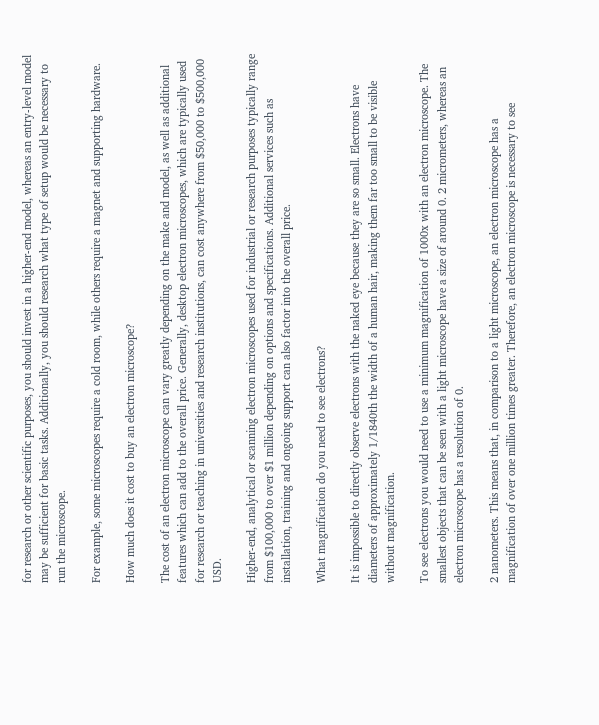for research or other scientific purposes, you should invest in a higher-end model, whereas an entry-level model may be sufficient for basic tasks. Additionally, you should research what type of setup would be necessary to run the microscope.

For example, some microscopes require a cold room, while others require a magnet and supporting hardware.

How much does it cost to buy an electron microscope?

The cost of an electron microscope can vary greatly depending on the make and model, as well as additional features which can add to the overall price. Generally, desktop electron microscopes, which are typically used for research or teaching in universities and research institutions, can cost anywhere from $50,000 to $500,000 USD.

Higher-end, analytical or scanning electron microscopes used for industrial or research purposes typically range from $100,000 to over $1 million depending on options and specifications. Additional services such as installation, training and ongoing support can also factor into the overall price.

What magnification do you need to see electrons?

It is impossible to directly observe electrons with the naked eye because they are so small. Electrons have diameters of approximately 1/1840th the width of a human hair, making them far too small to be visible without magnification.

To see electrons you would need to use a minimum magnification of 1000x with an electron microscope. The smallest objects that can be seen with a light microscope have a size of around 0. 2 micrometers, whereas an electron microscope has a resolution of 0.

2 nanometers. This means that, in comparison to a light microscope, an electron microscope has a magnification of over one million times greater. Therefore, an electron microscope is necessary to see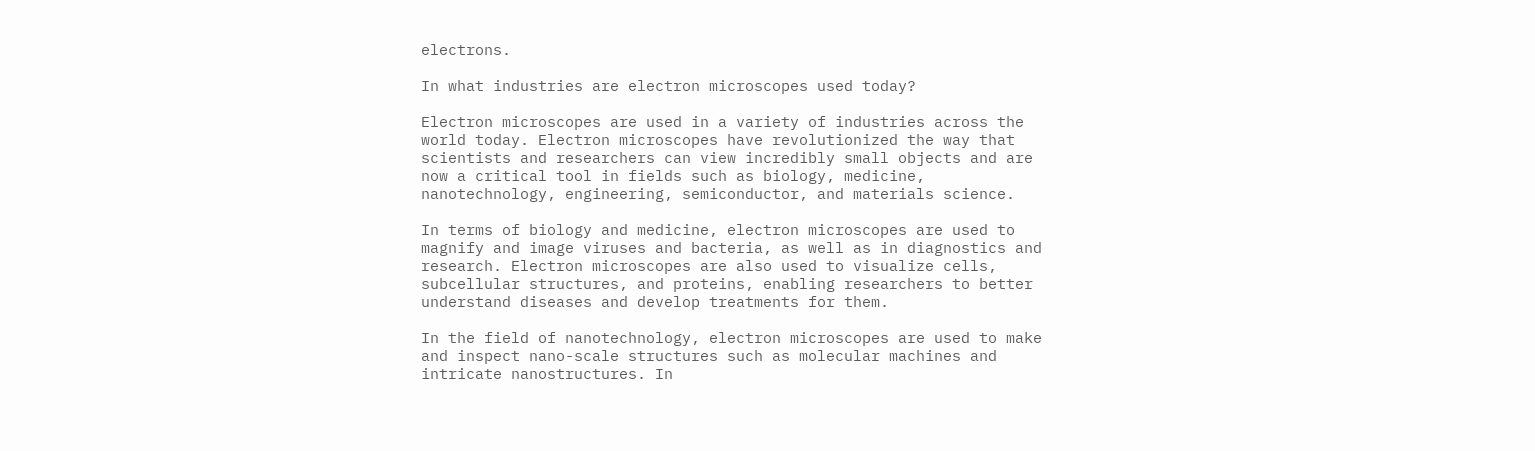electrons.

In what industries are electron microscopes used today?

Electron microscopes are used in a variety of industries across the world today. Electron microscopes have revolutionized the way that scientists and researchers can view incredibly small objects and are now a critical tool in fields such as biology, medicine, nanotechnology, engineering, semiconductor, and materials science.

In terms of biology and medicine, electron microscopes are used to magnify and image viruses and bacteria, as well as in diagnostics and research. Electron microscopes are also used to visualize cells, subcellular structures, and proteins, enabling researchers to better understand diseases and develop treatments for them.

In the field of nanotechnology, electron microscopes are used to make and inspect nano-scale structures such as molecular machines and intricate nanostructures. In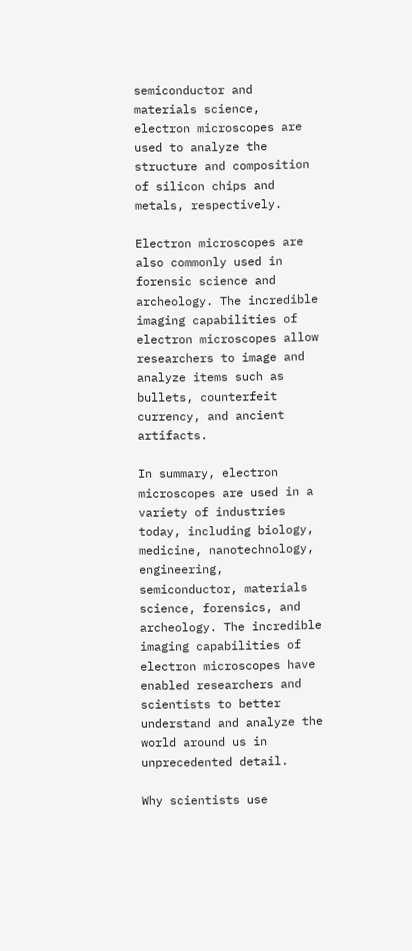semiconductor and materials science, electron microscopes are used to analyze the structure and composition of silicon chips and metals, respectively.

Electron microscopes are also commonly used in forensic science and archeology. The incredible imaging capabilities of electron microscopes allow researchers to image and analyze items such as bullets, counterfeit currency, and ancient artifacts.

In summary, electron microscopes are used in a variety of industries today, including biology, medicine, nanotechnology, engineering, semiconductor, materials science, forensics, and archeology. The incredible imaging capabilities of electron microscopes have enabled researchers and scientists to better understand and analyze the world around us in unprecedented detail.

Why scientists use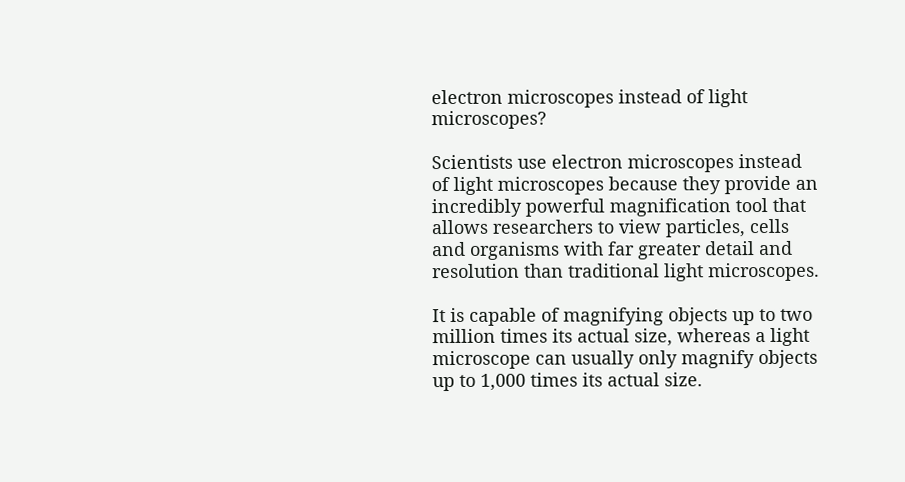electron microscopes instead of light microscopes?

Scientists use electron microscopes instead of light microscopes because they provide an incredibly powerful magnification tool that allows researchers to view particles, cells and organisms with far greater detail and resolution than traditional light microscopes.

It is capable of magnifying objects up to two million times its actual size, whereas a light microscope can usually only magnify objects up to 1,000 times its actual size.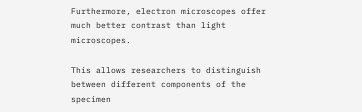Furthermore, electron microscopes offer much better contrast than light microscopes.

This allows researchers to distinguish between different components of the specimen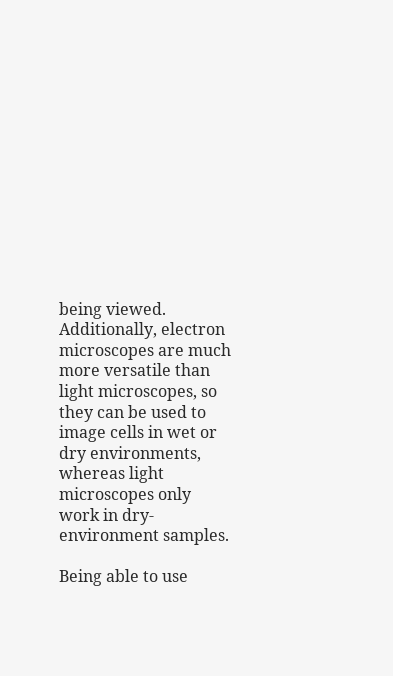being viewed. Additionally, electron microscopes are much more versatile than light microscopes, so they can be used to image cells in wet or dry environments, whereas light microscopes only work in dry-environment samples.

Being able to use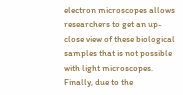electron microscopes allows researchers to get an up-close view of these biological samples that is not possible with light microscopes. Finally, due to the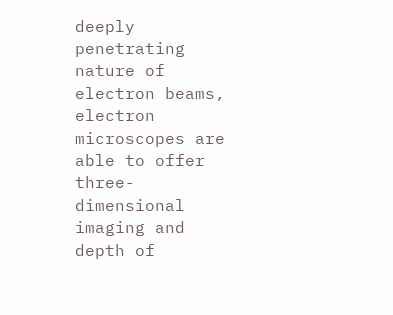deeply penetrating nature of electron beams, electron microscopes are able to offer three-dimensional imaging and depth of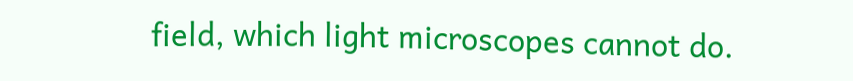field, which light microscopes cannot do.